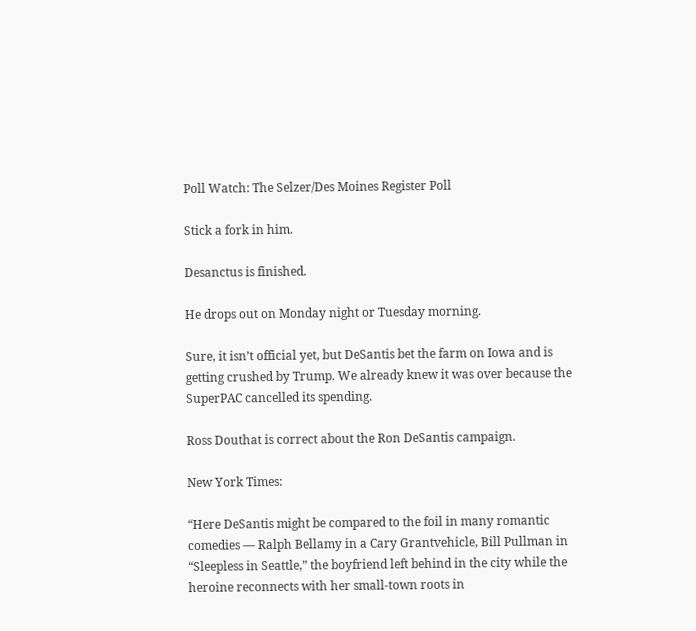Poll Watch: The Selzer/Des Moines Register Poll

Stick a fork in him.

Desanctus is finished.

He drops out on Monday night or Tuesday morning.

Sure, it isn’t official yet, but DeSantis bet the farm on Iowa and is getting crushed by Trump. We already knew it was over because the SuperPAC cancelled its spending.

Ross Douthat is correct about the Ron DeSantis campaign.

New York Times:

“Here DeSantis might be compared to the foil in many romantic comedies — Ralph Bellamy in a Cary Grantvehicle, Bill Pullman in “Sleepless in Seattle,” the boyfriend left behind in the city while the heroine reconnects with her small-town roots in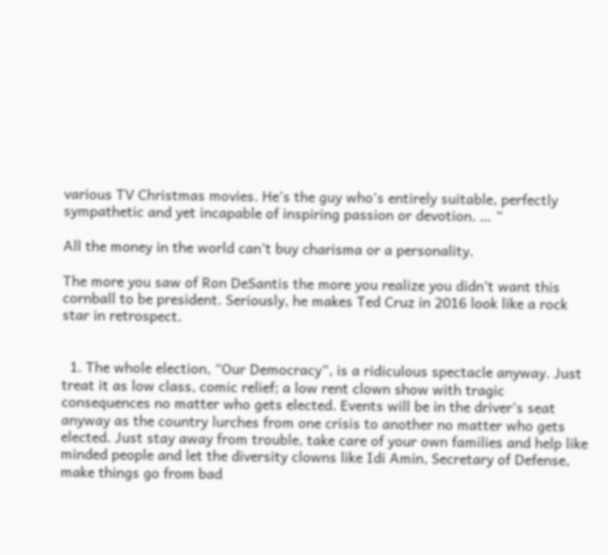various TV Christmas movies. He’s the guy who’s entirely suitable, perfectly sympathetic and yet incapable of inspiring passion or devotion. … ”

All the money in the world can’t buy charisma or a personality.

The more you saw of Ron DeSantis the more you realize you didn’t want this cornball to be president. Seriously, he makes Ted Cruz in 2016 look like a rock star in retrospect.


  1. The whole election, “Our Democracy”, is a ridiculous spectacle anyway. Just treat it as low class, comic relief; a low rent clown show with tragic consequences no matter who gets elected. Events will be in the driver’s seat anyway as the country lurches from one crisis to another no matter who gets elected. Just stay away from trouble, take care of your own families and help like minded people and let the diversity clowns like Idi Amin, Secretary of Defense, make things go from bad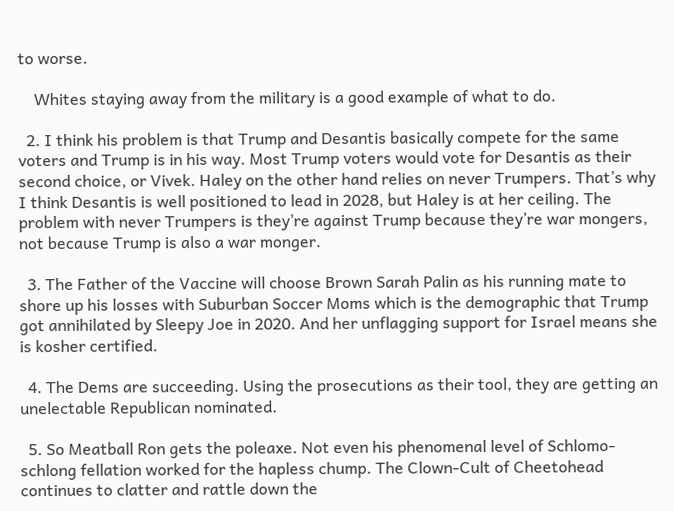to worse.

    Whites staying away from the military is a good example of what to do.

  2. I think his problem is that Trump and Desantis basically compete for the same voters and Trump is in his way. Most Trump voters would vote for Desantis as their second choice, or Vivek. Haley on the other hand relies on never Trumpers. That’s why I think Desantis is well positioned to lead in 2028, but Haley is at her ceiling. The problem with never Trumpers is they’re against Trump because they’re war mongers, not because Trump is also a war monger.

  3. The Father of the Vaccine will choose Brown Sarah Palin as his running mate to shore up his losses with Suburban Soccer Moms which is the demographic that Trump got annihilated by Sleepy Joe in 2020. And her unflagging support for Israel means she is kosher certified.

  4. The Dems are succeeding. Using the prosecutions as their tool, they are getting an unelectable Republican nominated.

  5. So Meatball Ron gets the poleaxe. Not even his phenomenal level of Schlomo-schlong fellation worked for the hapless chump. The Clown-Cult of Cheetohead continues to clatter and rattle down the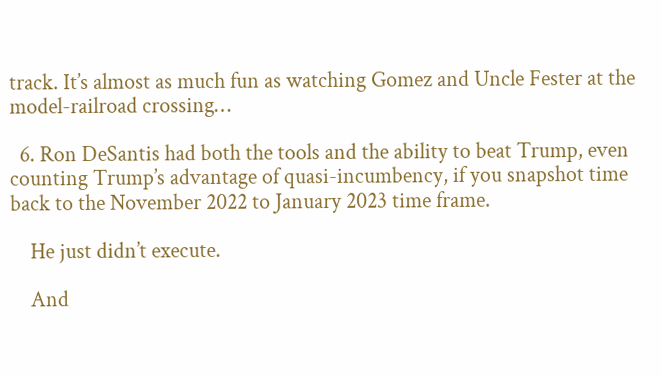track. It’s almost as much fun as watching Gomez and Uncle Fester at the model-railroad crossing…

  6. Ron DeSantis had both the tools and the ability to beat Trump, even counting Trump’s advantage of quasi-incumbency, if you snapshot time back to the November 2022 to January 2023 time frame.

    He just didn’t execute.

    And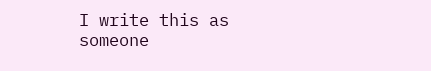I write this as someone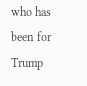who has been for Trump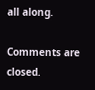all along.

Comments are closed.